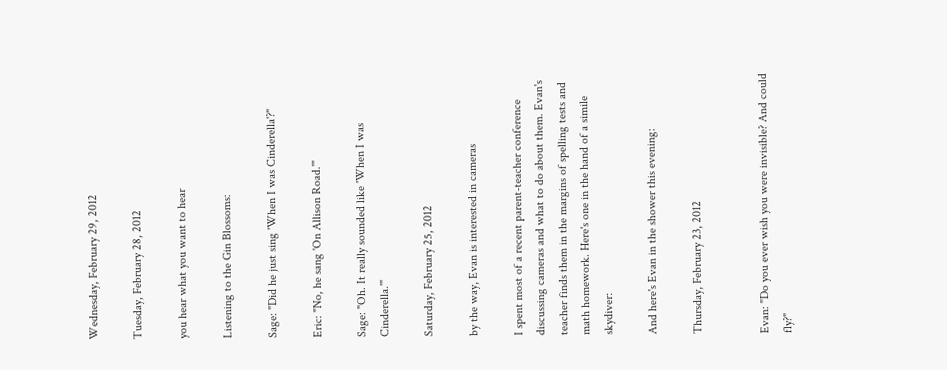Wednesday, February 29, 2012

Tuesday, February 28, 2012

you hear what you want to hear

Listening to the Gin Blossoms:

Sage: "Did he just sing 'When I was Cinderella'?"

Eric: "No, he sang 'On Allison Road.'"

Sage: "Oh. It really sounded like 'When I was Cinderella.'"

Saturday, February 25, 2012

by the way, Evan is interested in cameras

I spent most of a recent parent-teacher conference discussing cameras and what to do about them. Evan's teacher finds them in the margins of spelling tests and math homework. Here's one in the hand of a simile skydiver:

And here's Evan in the shower this evening:

Thursday, February 23, 2012


Evan: "Do you ever wish you were invisible? And could fly?"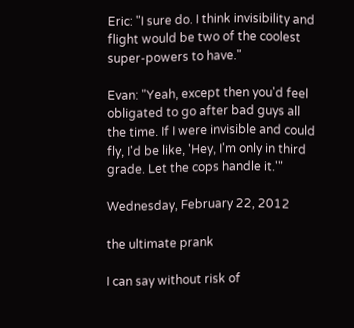Eric: "I sure do. I think invisibility and flight would be two of the coolest super-powers to have."

Evan: "Yeah, except then you'd feel obligated to go after bad guys all the time. If I were invisible and could fly, I'd be like, 'Hey, I'm only in third grade. Let the cops handle it.'"

Wednesday, February 22, 2012

the ultimate prank

I can say without risk of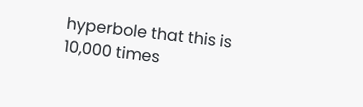hyperbole that this is 10,000 times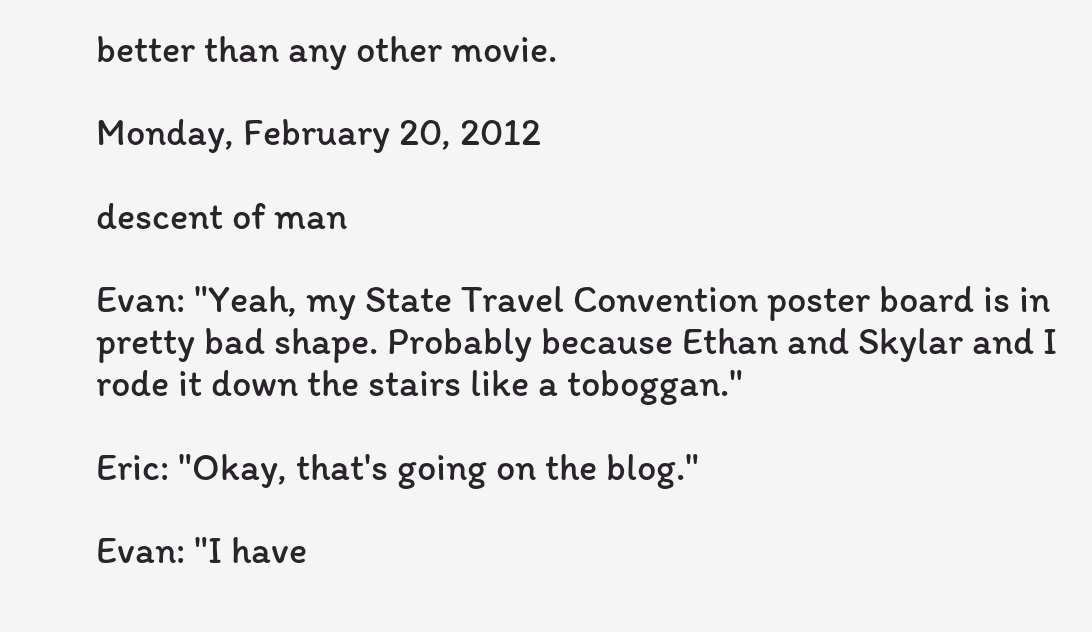better than any other movie.

Monday, February 20, 2012

descent of man

Evan: "Yeah, my State Travel Convention poster board is in pretty bad shape. Probably because Ethan and Skylar and I rode it down the stairs like a toboggan."

Eric: "Okay, that's going on the blog."

Evan: "I have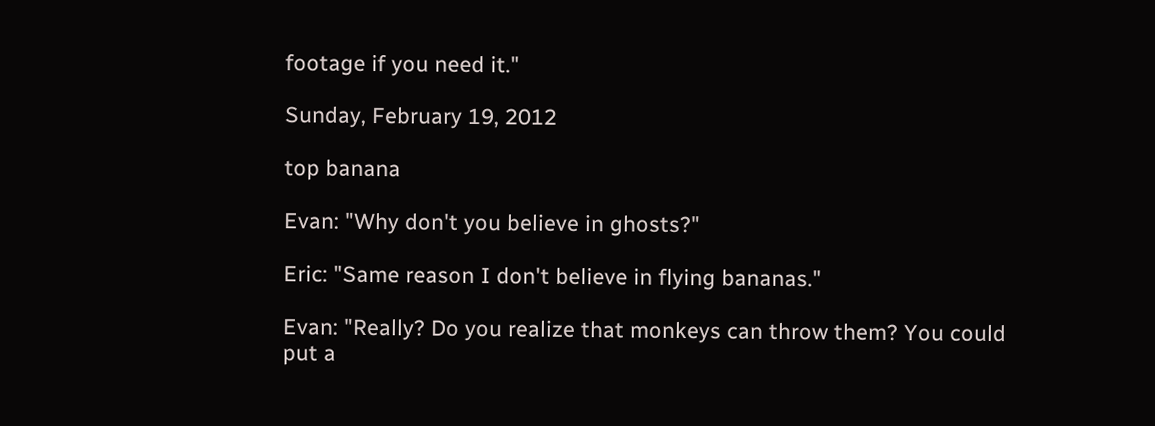footage if you need it."

Sunday, February 19, 2012

top banana

Evan: "Why don't you believe in ghosts?"

Eric: "Same reason I don't believe in flying bananas."

Evan: "Really? Do you realize that monkeys can throw them? You could put a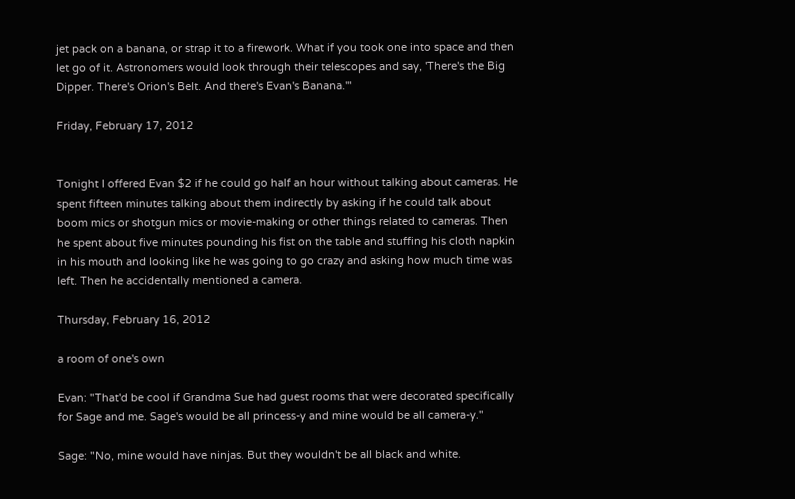jet pack on a banana, or strap it to a firework. What if you took one into space and then let go of it. Astronomers would look through their telescopes and say, 'There's the Big Dipper. There's Orion's Belt. And there's Evan's Banana.'"

Friday, February 17, 2012


Tonight I offered Evan $2 if he could go half an hour without talking about cameras. He spent fifteen minutes talking about them indirectly by asking if he could talk about boom mics or shotgun mics or movie-making or other things related to cameras. Then he spent about five minutes pounding his fist on the table and stuffing his cloth napkin in his mouth and looking like he was going to go crazy and asking how much time was left. Then he accidentally mentioned a camera.

Thursday, February 16, 2012

a room of one's own

Evan: "That'd be cool if Grandma Sue had guest rooms that were decorated specifically for Sage and me. Sage's would be all princess-y and mine would be all camera-y."

Sage: "No, mine would have ninjas. But they wouldn't be all black and white.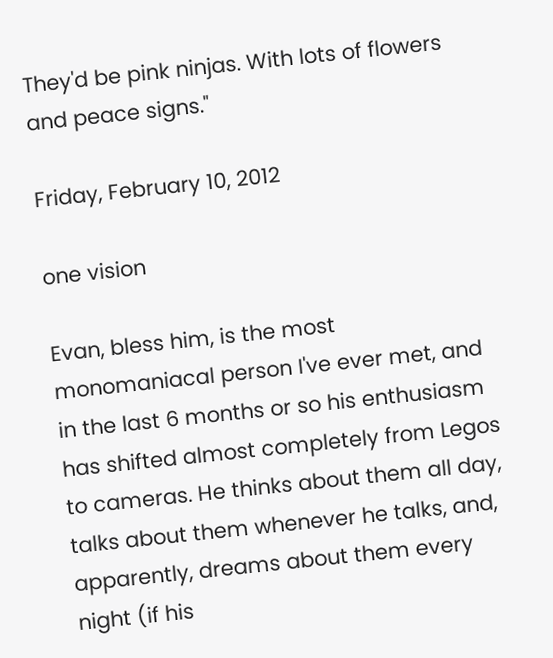They'd be pink ninjas. With lots of flowers and peace signs."

Friday, February 10, 2012

one vision

Evan, bless him, is the most monomaniacal person I've ever met, and in the last 6 months or so his enthusiasm has shifted almost completely from Legos to cameras. He thinks about them all day, talks about them whenever he talks, and, apparently, dreams about them every night (if his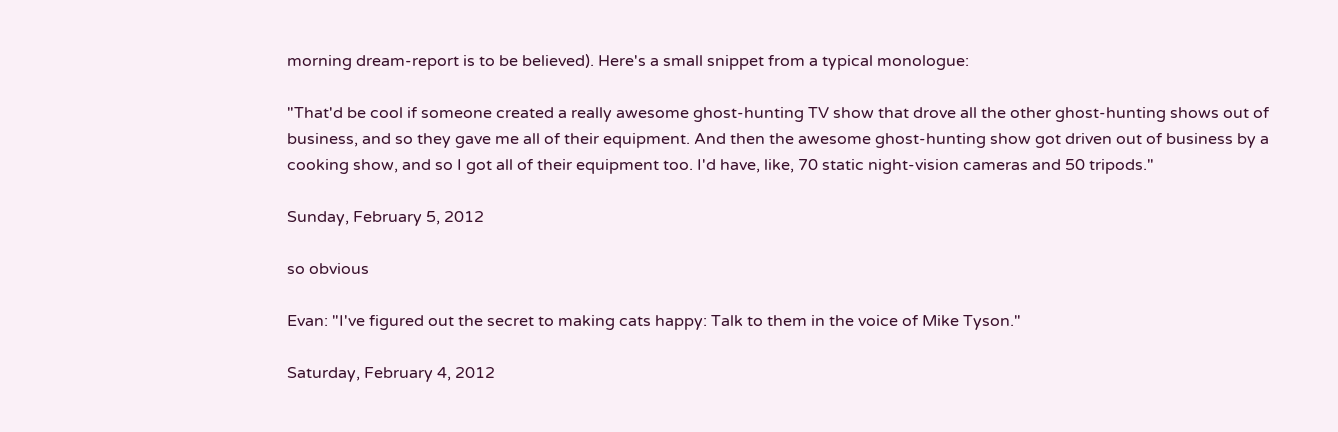morning dream-report is to be believed). Here's a small snippet from a typical monologue:

"That'd be cool if someone created a really awesome ghost-hunting TV show that drove all the other ghost-hunting shows out of business, and so they gave me all of their equipment. And then the awesome ghost-hunting show got driven out of business by a cooking show, and so I got all of their equipment too. I'd have, like, 70 static night-vision cameras and 50 tripods."

Sunday, February 5, 2012

so obvious

Evan: "I've figured out the secret to making cats happy: Talk to them in the voice of Mike Tyson."

Saturday, February 4, 2012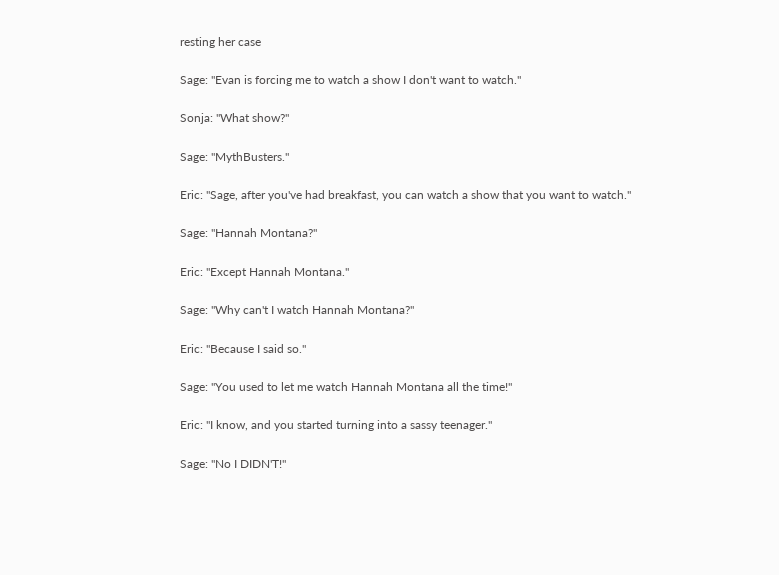resting her case

Sage: "Evan is forcing me to watch a show I don't want to watch."

Sonja: "What show?"

Sage: "MythBusters."

Eric: "Sage, after you've had breakfast, you can watch a show that you want to watch."

Sage: "Hannah Montana?"

Eric: "Except Hannah Montana."

Sage: "Why can't I watch Hannah Montana?"

Eric: "Because I said so."

Sage: "You used to let me watch Hannah Montana all the time!"

Eric: "I know, and you started turning into a sassy teenager."

Sage: "No I DIDN'T!"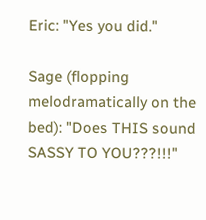Eric: "Yes you did."

Sage (flopping melodramatically on the bed): "Does THIS sound SASSY TO YOU???!!!"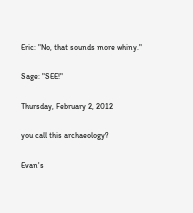Eric: "No, that sounds more whiny."

Sage: "SEE!"

Thursday, February 2, 2012

you call this archaeology?

Evan's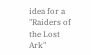idea for a "Raiders of the Lost Ark"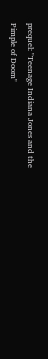prequel: "Teenage Indiana Jones and the Pimple of Doom"